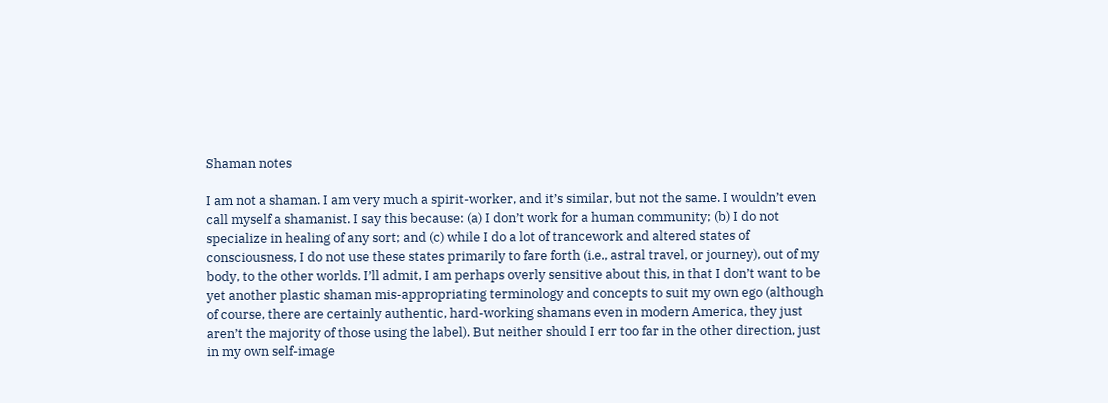Shaman notes

I am not a shaman. I am very much a spirit-worker, and it’s similar, but not the same. I wouldn’t even call myself a shamanist. I say this because: (a) I don’t work for a human community; (b) I do not specialize in healing of any sort; and (c) while I do a lot of trancework and altered states of consciousness, I do not use these states primarily to fare forth (i.e., astral travel, or journey), out of my body, to the other worlds. I’ll admit, I am perhaps overly sensitive about this, in that I don’t want to be yet another plastic shaman mis-appropriating terminology and concepts to suit my own ego (although of course, there are certainly authentic, hard-working shamans even in modern America, they just aren’t the majority of those using the label). But neither should I err too far in the other direction, just in my own self-image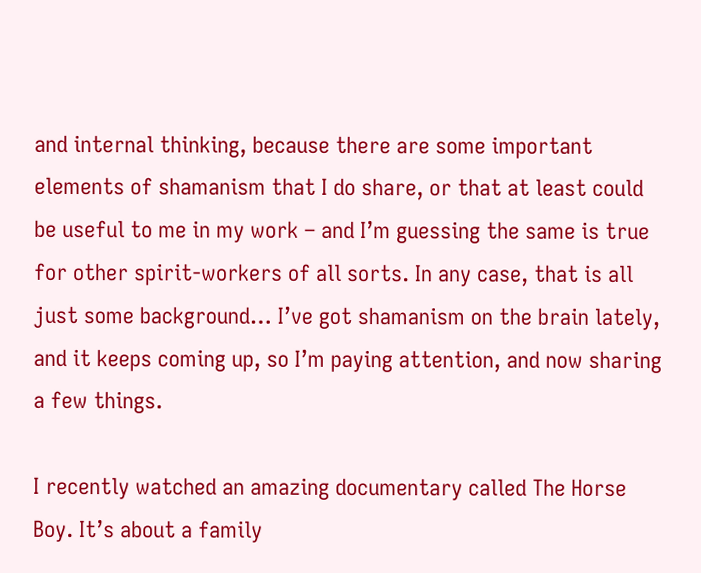and internal thinking, because there are some important elements of shamanism that I do share, or that at least could be useful to me in my work – and I’m guessing the same is true for other spirit-workers of all sorts. In any case, that is all just some background… I’ve got shamanism on the brain lately, and it keeps coming up, so I’m paying attention, and now sharing a few things.

I recently watched an amazing documentary called The Horse Boy. It’s about a family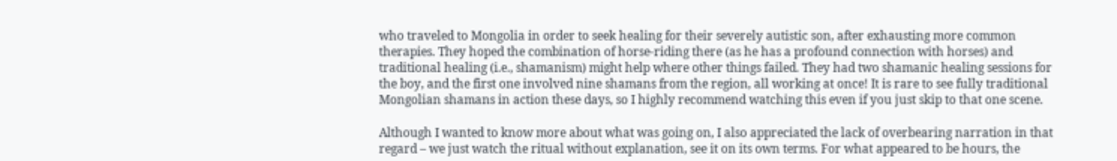who traveled to Mongolia in order to seek healing for their severely autistic son, after exhausting more common therapies. They hoped the combination of horse-riding there (as he has a profound connection with horses) and traditional healing (i.e., shamanism) might help where other things failed. They had two shamanic healing sessions for the boy, and the first one involved nine shamans from the region, all working at once! It is rare to see fully traditional Mongolian shamans in action these days, so I highly recommend watching this even if you just skip to that one scene.

Although I wanted to know more about what was going on, I also appreciated the lack of overbearing narration in that regard – we just watch the ritual without explanation, see it on its own terms. For what appeared to be hours, the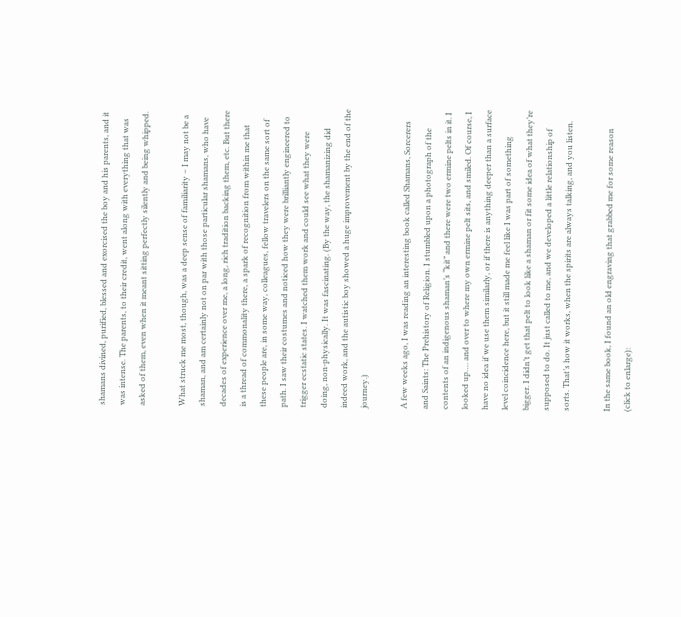shamans divined, purified, blessed and exorcised the boy and his parents, and it was intense. The parents, to their credit, went along with everything that was asked of them, even when it meant sitting perfectly silently and being whipped.

What struck me most, though, was a deep sense of familiarity – I may not be a shaman, and am certainly not on par with those particular shamans, who have decades of experience over me, a long, rich tradition backing them, etc. But there is a thread of commonality there, a spark of recognition from within me that these people are, in some way, colleagues, fellow travelers on the same sort of path. I saw their costumes and noticed how they were brilliantly engineered to trigger ecstatic states. I watched them work and could see what they were doing, non-physically. It was fascinating. (By the way, the shamanizing did indeed work, and the autistic boy showed a huge improvement by the end of the journey.)

A few weeks ago, I was reading an interesting book called Shamans, Sorcerers and Saints: The Prehistory of Religion. I stumbled upon a photograph of the contents of an indigenous shaman’s “kit” and there were two ermine pelts in it. I looked up…. and over to where my own ermine pelt sits, and smiled. Of course, I have no idea if we use them similarly, or if there is anything deeper than a surface level coincidence here, but it still made me feel like I was part of something bigger. I didn’t get that pelt to look like a shaman or fit some idea of what they’re supposed to do. It just called to me, and we developed a little relationship of sorts. That’s how it works, when the spirits are always talking, and you listen.

In the same book, I found an old engraving that grabbed me for some reason (click to enlarge):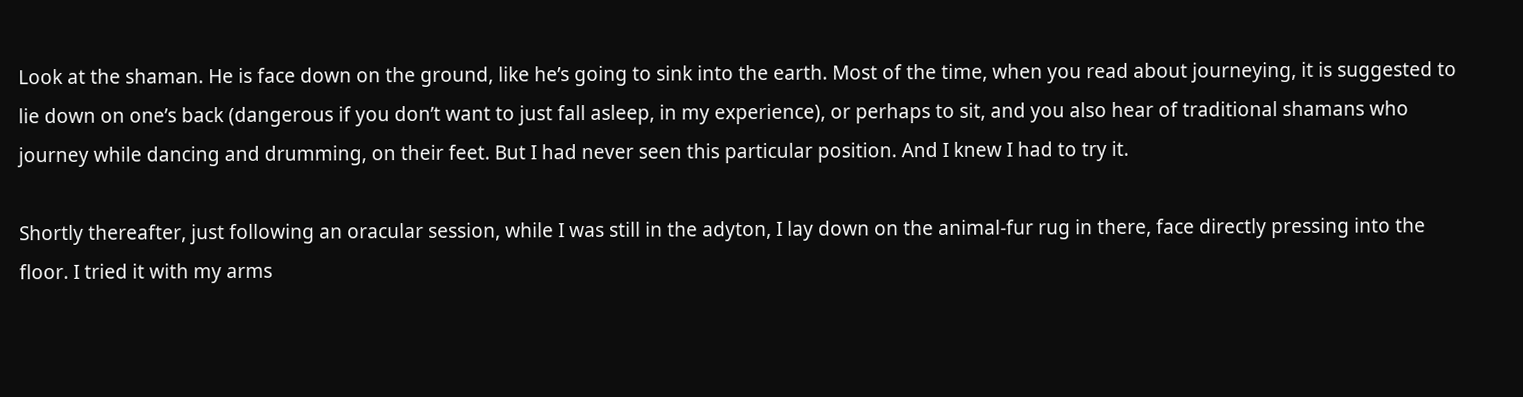Look at the shaman. He is face down on the ground, like he’s going to sink into the earth. Most of the time, when you read about journeying, it is suggested to lie down on one’s back (dangerous if you don’t want to just fall asleep, in my experience), or perhaps to sit, and you also hear of traditional shamans who journey while dancing and drumming, on their feet. But I had never seen this particular position. And I knew I had to try it.

Shortly thereafter, just following an oracular session, while I was still in the adyton, I lay down on the animal-fur rug in there, face directly pressing into the floor. I tried it with my arms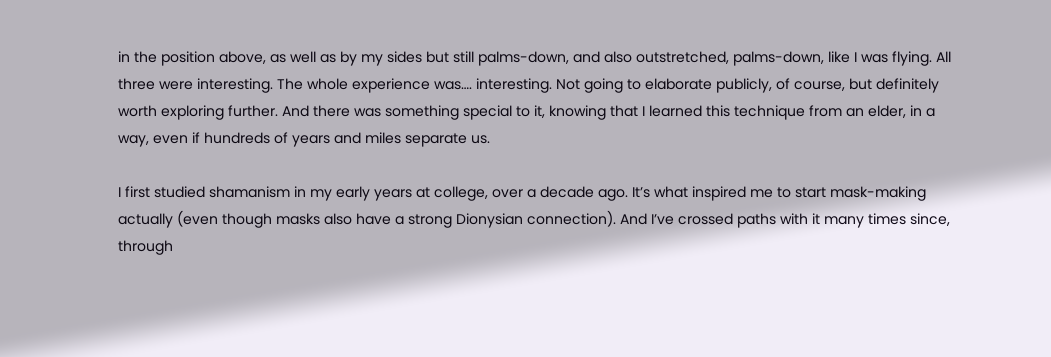in the position above, as well as by my sides but still palms-down, and also outstretched, palms-down, like I was flying. All three were interesting. The whole experience was…. interesting. Not going to elaborate publicly, of course, but definitely worth exploring further. And there was something special to it, knowing that I learned this technique from an elder, in a way, even if hundreds of years and miles separate us.

I first studied shamanism in my early years at college, over a decade ago. It’s what inspired me to start mask-making actually (even though masks also have a strong Dionysian connection). And I’ve crossed paths with it many times since, through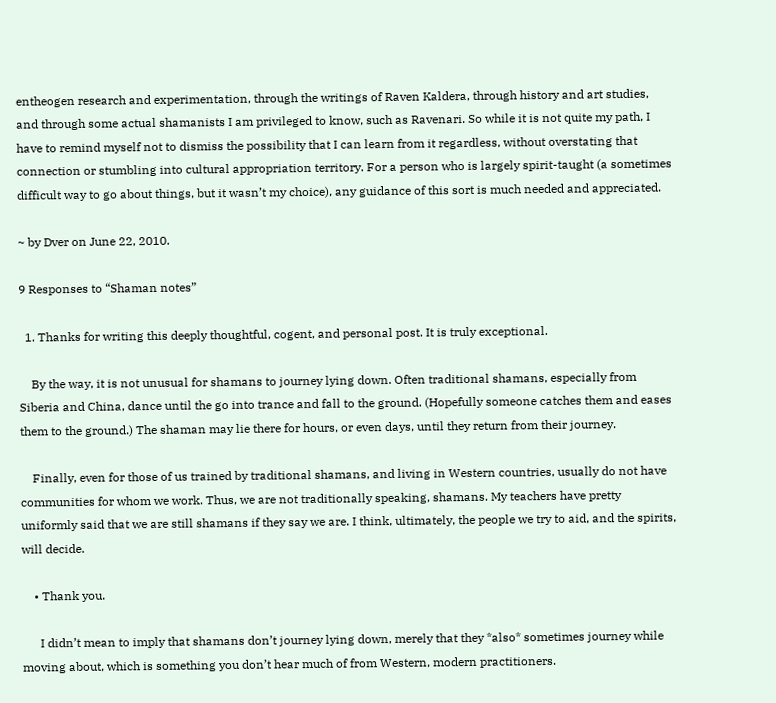entheogen research and experimentation, through the writings of Raven Kaldera, through history and art studies, and through some actual shamanists I am privileged to know, such as Ravenari. So while it is not quite my path, I have to remind myself not to dismiss the possibility that I can learn from it regardless, without overstating that connection or stumbling into cultural appropriation territory. For a person who is largely spirit-taught (a sometimes difficult way to go about things, but it wasn’t my choice), any guidance of this sort is much needed and appreciated.

~ by Dver on June 22, 2010.

9 Responses to “Shaman notes”

  1. Thanks for writing this deeply thoughtful, cogent, and personal post. It is truly exceptional.

    By the way, it is not unusual for shamans to journey lying down. Often traditional shamans, especially from Siberia and China, dance until the go into trance and fall to the ground. (Hopefully someone catches them and eases them to the ground.) The shaman may lie there for hours, or even days, until they return from their journey.

    Finally, even for those of us trained by traditional shamans, and living in Western countries, usually do not have communities for whom we work. Thus, we are not traditionally speaking, shamans. My teachers have pretty uniformly said that we are still shamans if they say we are. I think, ultimately, the people we try to aid, and the spirits, will decide.

    • Thank you.

      I didn’t mean to imply that shamans don’t journey lying down, merely that they *also* sometimes journey while moving about, which is something you don’t hear much of from Western, modern practitioners.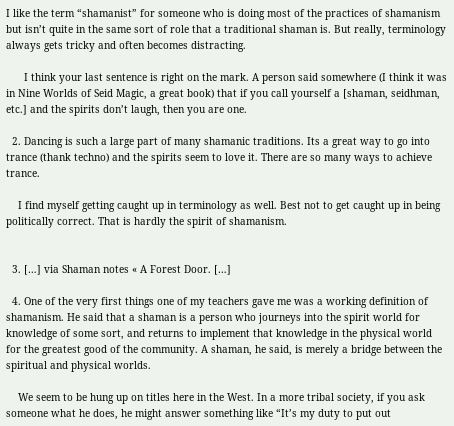I like the term “shamanist” for someone who is doing most of the practices of shamanism but isn’t quite in the same sort of role that a traditional shaman is. But really, terminology always gets tricky and often becomes distracting.

      I think your last sentence is right on the mark. A person said somewhere (I think it was in Nine Worlds of Seid Magic, a great book) that if you call yourself a [shaman, seidhman, etc.] and the spirits don’t laugh, then you are one.

  2. Dancing is such a large part of many shamanic traditions. Its a great way to go into trance (thank techno) and the spirits seem to love it. There are so many ways to achieve trance.

    I find myself getting caught up in terminology as well. Best not to get caught up in being politically correct. That is hardly the spirit of shamanism.


  3. […] via Shaman notes « A Forest Door. […]

  4. One of the very first things one of my teachers gave me was a working definition of shamanism. He said that a shaman is a person who journeys into the spirit world for knowledge of some sort, and returns to implement that knowledge in the physical world for the greatest good of the community. A shaman, he said, is merely a bridge between the spiritual and physical worlds.

    We seem to be hung up on titles here in the West. In a more tribal society, if you ask someone what he does, he might answer something like “It’s my duty to put out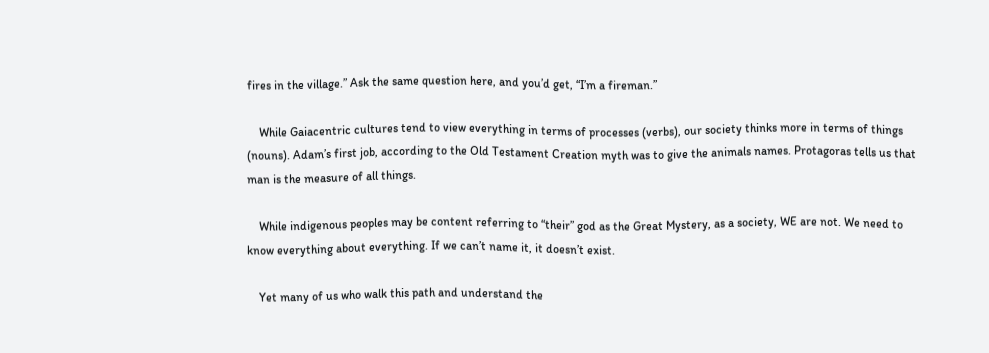fires in the village.” Ask the same question here, and you’d get, “I’m a fireman.”

    While Gaiacentric cultures tend to view everything in terms of processes (verbs), our society thinks more in terms of things (nouns). Adam’s first job, according to the Old Testament Creation myth was to give the animals names. Protagoras tells us that man is the measure of all things.

    While indigenous peoples may be content referring to “their” god as the Great Mystery, as a society, WE are not. We need to know everything about everything. If we can’t name it, it doesn’t exist.

    Yet many of us who walk this path and understand the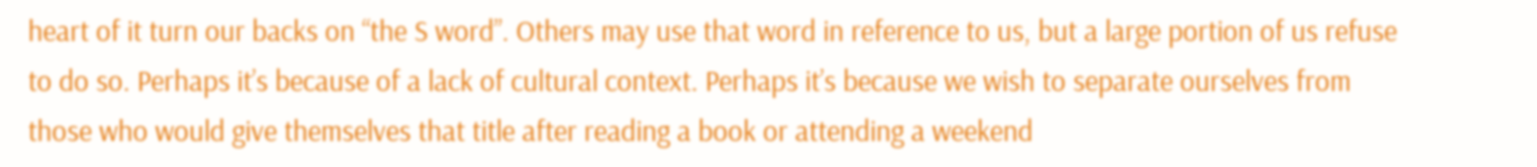heart of it turn our backs on “the S word”. Others may use that word in reference to us, but a large portion of us refuse to do so. Perhaps it’s because of a lack of cultural context. Perhaps it’s because we wish to separate ourselves from those who would give themselves that title after reading a book or attending a weekend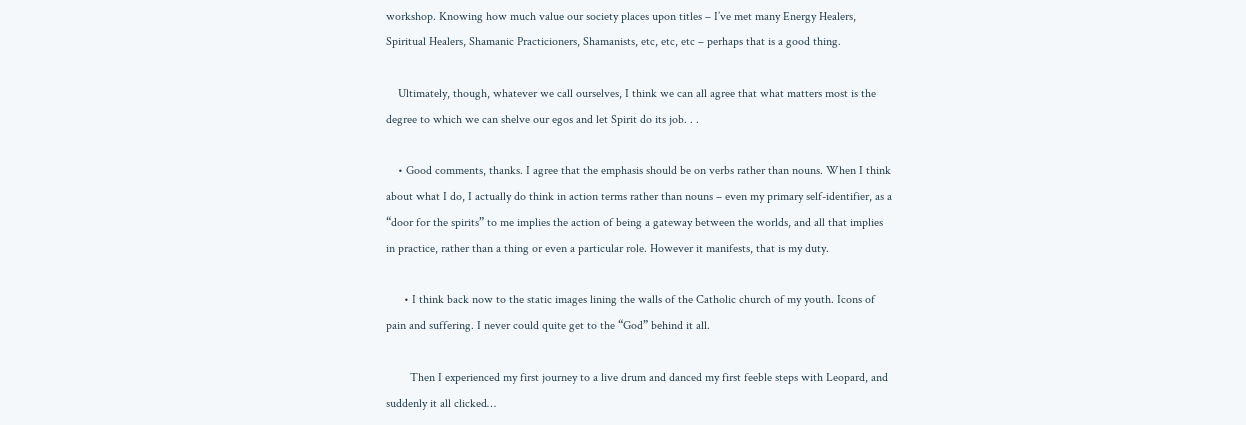workshop. Knowing how much value our society places upon titles – I’ve met many Energy Healers, Spiritual Healers, Shamanic Practicioners, Shamanists, etc, etc, etc – perhaps that is a good thing.

    Ultimately, though, whatever we call ourselves, I think we can all agree that what matters most is the degree to which we can shelve our egos and let Spirit do its job. . .

    • Good comments, thanks. I agree that the emphasis should be on verbs rather than nouns. When I think about what I do, I actually do think in action terms rather than nouns – even my primary self-identifier, as a “door for the spirits” to me implies the action of being a gateway between the worlds, and all that implies in practice, rather than a thing or even a particular role. However it manifests, that is my duty.

      • I think back now to the static images lining the walls of the Catholic church of my youth. Icons of pain and suffering. I never could quite get to the “God” behind it all.

        Then I experienced my first journey to a live drum and danced my first feeble steps with Leopard, and suddenly it all clicked…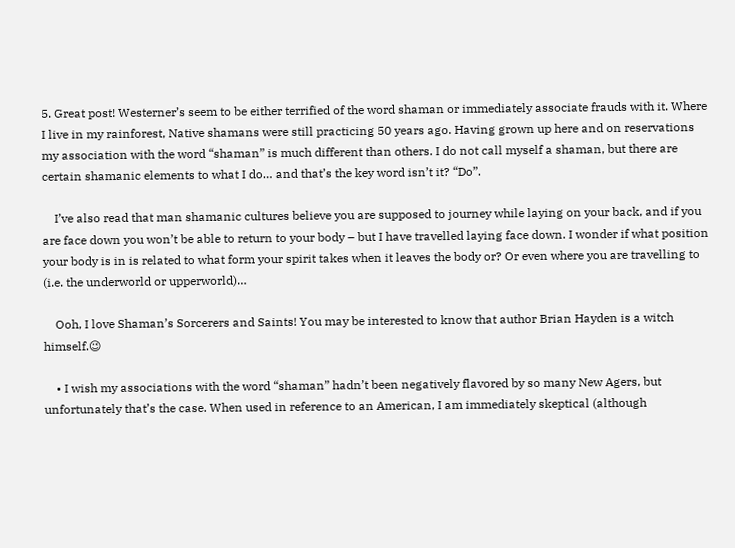5. Great post! Westerner’s seem to be either terrified of the word shaman or immediately associate frauds with it. Where I live in my rainforest, Native shamans were still practicing 50 years ago. Having grown up here and on reservations my association with the word “shaman” is much different than others. I do not call myself a shaman, but there are certain shamanic elements to what I do… and that’s the key word isn’t it? “Do”.

    I’ve also read that man shamanic cultures believe you are supposed to journey while laying on your back, and if you are face down you won’t be able to return to your body – but I have travelled laying face down. I wonder if what position your body is in is related to what form your spirit takes when it leaves the body or? Or even where you are travelling to (i.e. the underworld or upperworld)…

    Ooh, I love Shaman’s Sorcerers and Saints! You may be interested to know that author Brian Hayden is a witch himself.😉

    • I wish my associations with the word “shaman” hadn’t been negatively flavored by so many New Agers, but unfortunately that’s the case. When used in reference to an American, I am immediately skeptical (although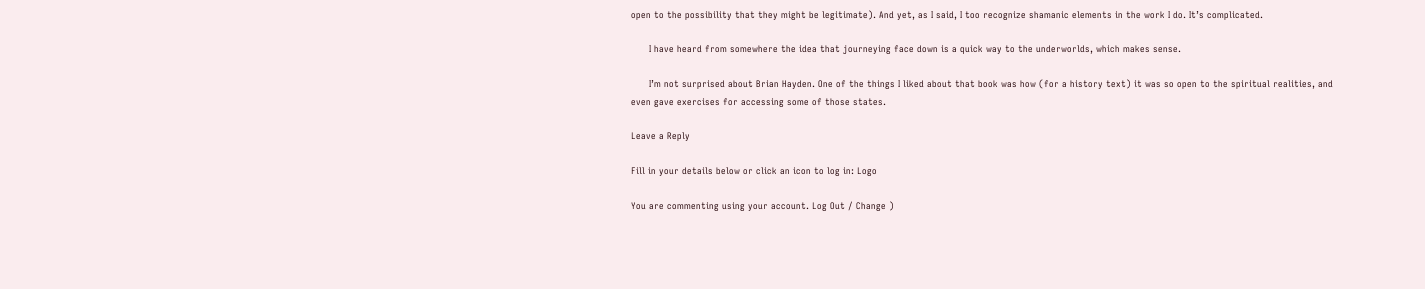open to the possibility that they might be legitimate). And yet, as I said, I too recognize shamanic elements in the work I do. It’s complicated.

      I have heard from somewhere the idea that journeying face down is a quick way to the underworlds, which makes sense.

      I’m not surprised about Brian Hayden. One of the things I liked about that book was how (for a history text) it was so open to the spiritual realities, and even gave exercises for accessing some of those states.

Leave a Reply

Fill in your details below or click an icon to log in: Logo

You are commenting using your account. Log Out / Change )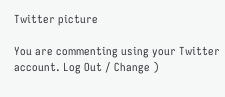Twitter picture

You are commenting using your Twitter account. Log Out / Change )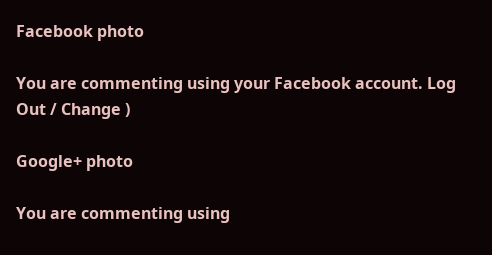Facebook photo

You are commenting using your Facebook account. Log Out / Change )

Google+ photo

You are commenting using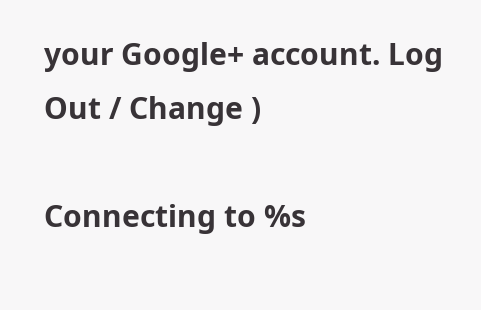your Google+ account. Log Out / Change )

Connecting to %s